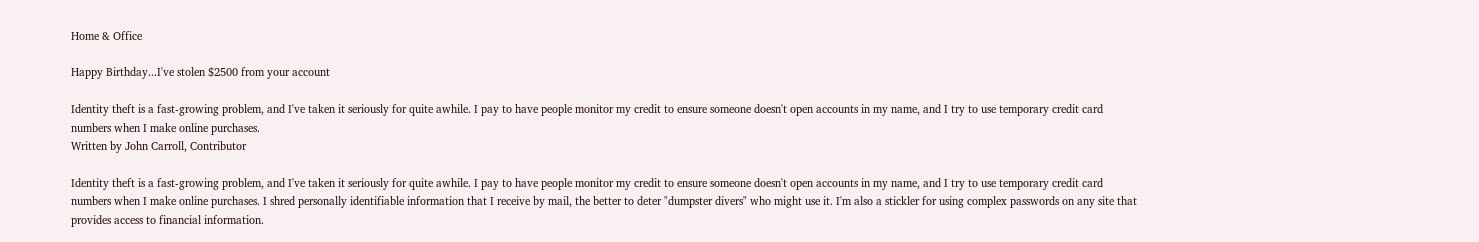Home & Office

Happy Birthday...I've stolen $2500 from your account

Identity theft is a fast-growing problem, and I've taken it seriously for quite awhile. I pay to have people monitor my credit to ensure someone doesn't open accounts in my name, and I try to use temporary credit card numbers when I make online purchases.
Written by John Carroll, Contributor

Identity theft is a fast-growing problem, and I've taken it seriously for quite awhile. I pay to have people monitor my credit to ensure someone doesn't open accounts in my name, and I try to use temporary credit card numbers when I make online purchases. I shred personally identifiable information that I receive by mail, the better to deter "dumpster divers" who might use it. I'm also a stickler for using complex passwords on any site that provides access to financial information.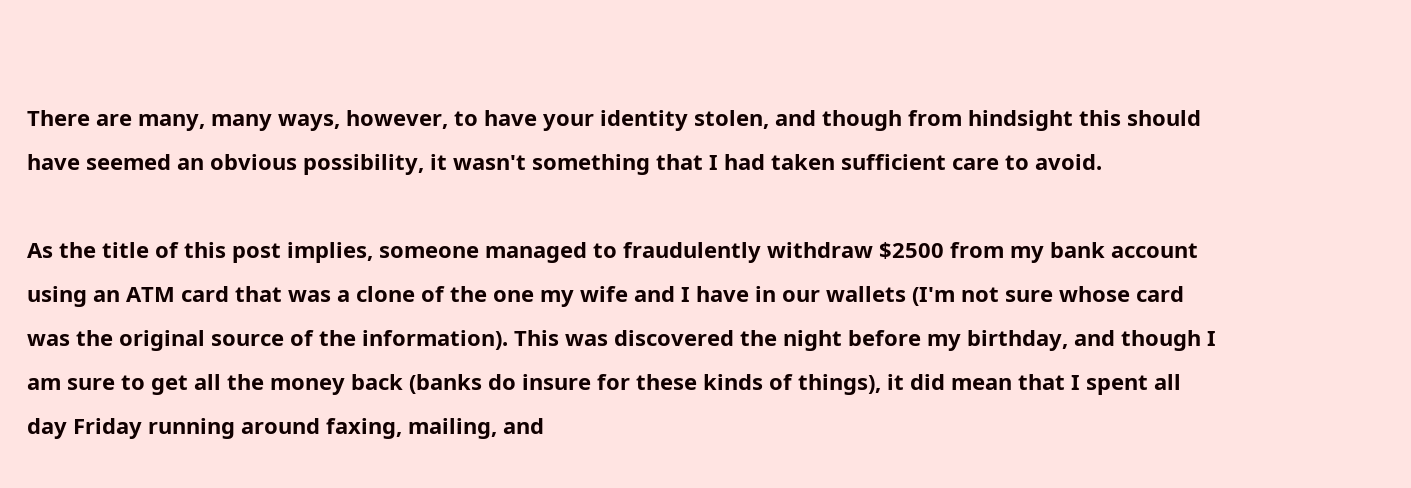There are many, many ways, however, to have your identity stolen, and though from hindsight this should have seemed an obvious possibility, it wasn't something that I had taken sufficient care to avoid.

As the title of this post implies, someone managed to fraudulently withdraw $2500 from my bank account using an ATM card that was a clone of the one my wife and I have in our wallets (I'm not sure whose card was the original source of the information). This was discovered the night before my birthday, and though I am sure to get all the money back (banks do insure for these kinds of things), it did mean that I spent all day Friday running around faxing, mailing, and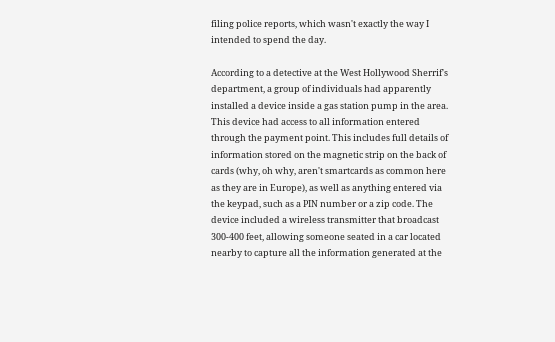filing police reports, which wasn't exactly the way I intended to spend the day.

According to a detective at the West Hollywood Sherrif's department, a group of individuals had apparently installed a device inside a gas station pump in the area. This device had access to all information entered through the payment point. This includes full details of information stored on the magnetic strip on the back of cards (why, oh why, aren't smartcards as common here as they are in Europe), as well as anything entered via the keypad, such as a PIN number or a zip code. The device included a wireless transmitter that broadcast 300-400 feet, allowing someone seated in a car located nearby to capture all the information generated at the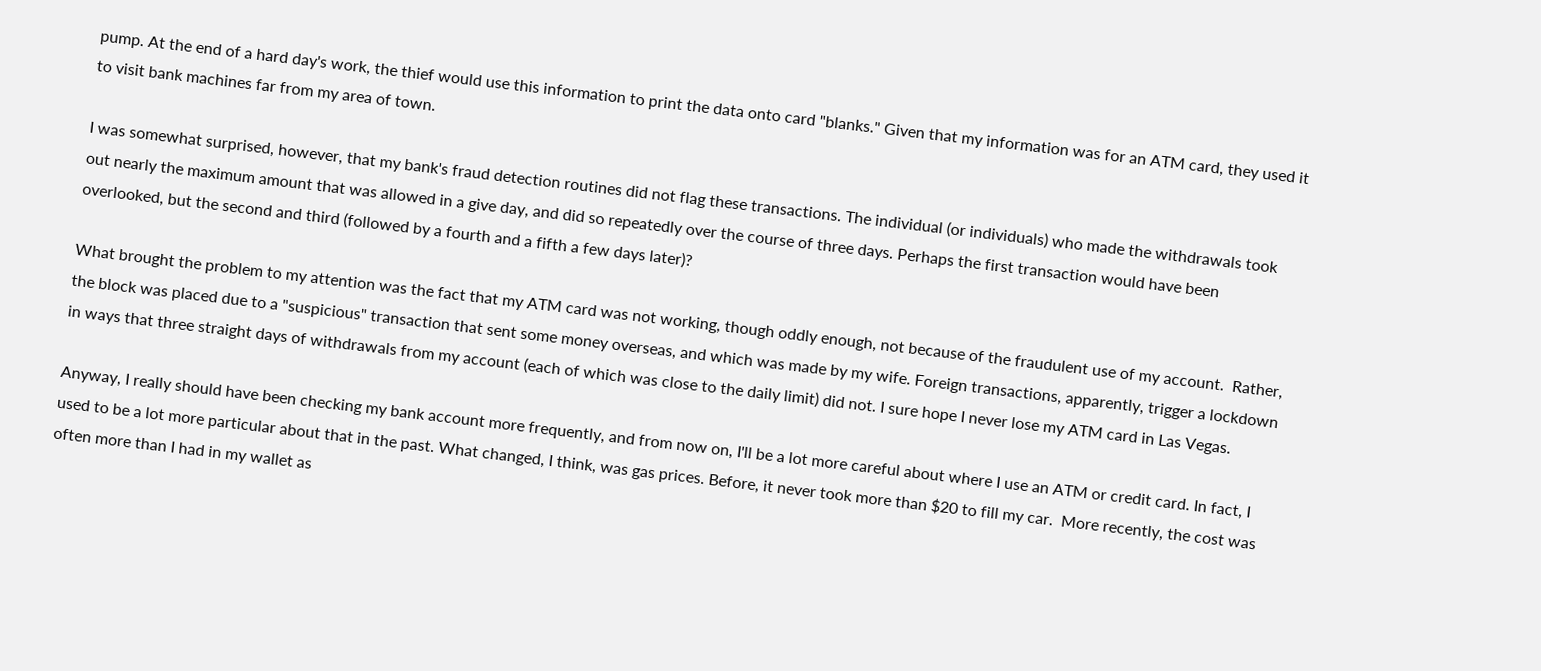pump. At the end of a hard day's work, the thief would use this information to print the data onto card "blanks." Given that my information was for an ATM card, they used it to visit bank machines far from my area of town.

I was somewhat surprised, however, that my bank's fraud detection routines did not flag these transactions. The individual (or individuals) who made the withdrawals took out nearly the maximum amount that was allowed in a give day, and did so repeatedly over the course of three days. Perhaps the first transaction would have been overlooked, but the second and third (followed by a fourth and a fifth a few days later)?

What brought the problem to my attention was the fact that my ATM card was not working, though oddly enough, not because of the fraudulent use of my account.  Rather, the block was placed due to a "suspicious" transaction that sent some money overseas, and which was made by my wife. Foreign transactions, apparently, trigger a lockdown in ways that three straight days of withdrawals from my account (each of which was close to the daily limit) did not. I sure hope I never lose my ATM card in Las Vegas.

Anyway, I really should have been checking my bank account more frequently, and from now on, I'll be a lot more careful about where I use an ATM or credit card. In fact, I used to be a lot more particular about that in the past. What changed, I think, was gas prices. Before, it never took more than $20 to fill my car.  More recently, the cost was often more than I had in my wallet as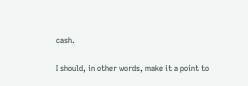cash.

I should, in other words, make it a point to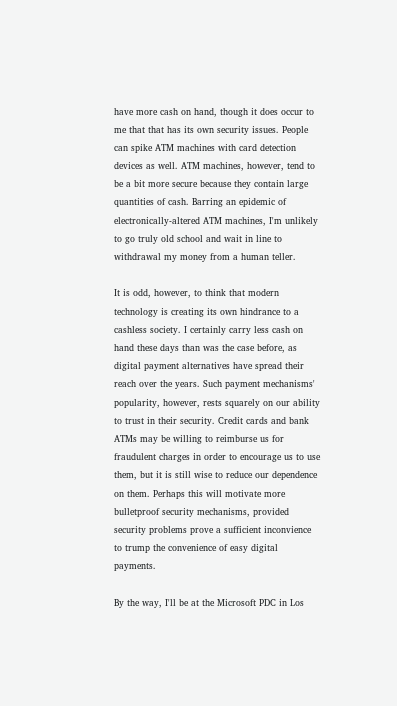have more cash on hand, though it does occur to me that that has its own security issues. People can spike ATM machines with card detection devices as well. ATM machines, however, tend to be a bit more secure because they contain large quantities of cash. Barring an epidemic of electronically-altered ATM machines, I'm unlikely to go truly old school and wait in line to withdrawal my money from a human teller.

It is odd, however, to think that modern technology is creating its own hindrance to a cashless society. I certainly carry less cash on hand these days than was the case before, as digital payment alternatives have spread their reach over the years. Such payment mechanisms' popularity, however, rests squarely on our ability to trust in their security. Credit cards and bank ATMs may be willing to reimburse us for fraudulent charges in order to encourage us to use them, but it is still wise to reduce our dependence on them. Perhaps this will motivate more bulletproof security mechanisms, provided security problems prove a sufficient inconvience to trump the convenience of easy digital payments.

By the way, I'll be at the Microsoft PDC in Los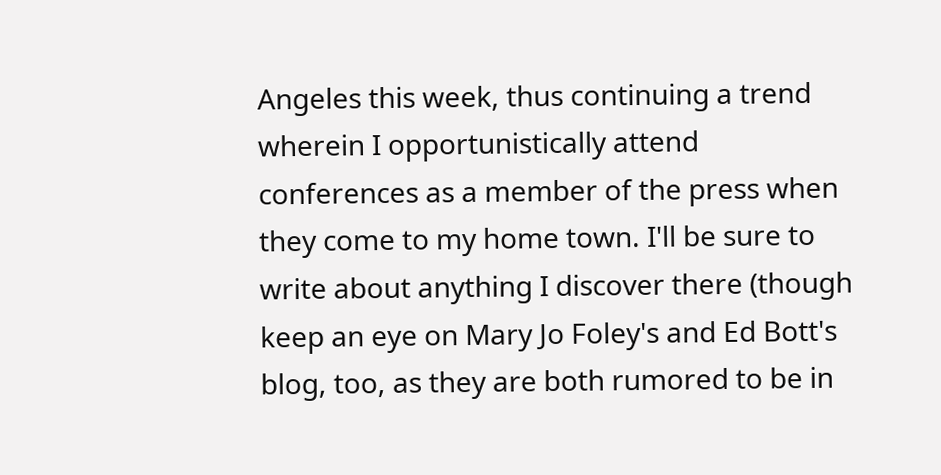Angeles this week, thus continuing a trend wherein I opportunistically attend conferences as a member of the press when they come to my home town. I'll be sure to write about anything I discover there (though keep an eye on Mary Jo Foley's and Ed Bott's blog, too, as they are both rumored to be in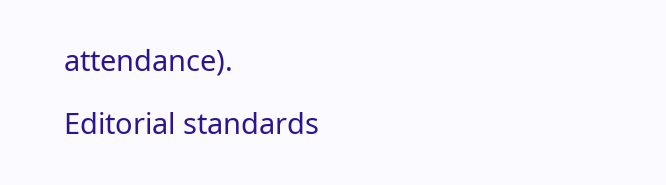attendance).

Editorial standards